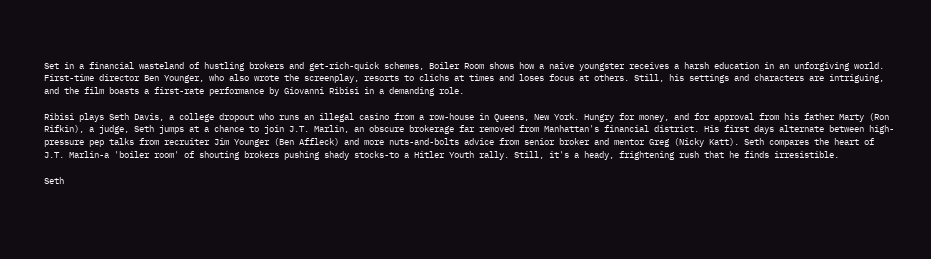Set in a financial wasteland of hustling brokers and get-rich-quick schemes, Boiler Room shows how a naive youngster receives a harsh education in an unforgiving world. First-time director Ben Younger, who also wrote the screenplay, resorts to clichs at times and loses focus at others. Still, his settings and characters are intriguing, and the film boasts a first-rate performance by Giovanni Ribisi in a demanding role.

Ribisi plays Seth Davis, a college dropout who runs an illegal casino from a row-house in Queens, New York. Hungry for money, and for approval from his father Marty (Ron Rifkin), a judge, Seth jumps at a chance to join J.T. Marlin, an obscure brokerage far removed from Manhattan's financial district. His first days alternate between high-pressure pep talks from recruiter Jim Younger (Ben Affleck) and more nuts-and-bolts advice from senior broker and mentor Greg (Nicky Katt). Seth compares the heart of J.T. Marlin-a 'boiler room' of shouting brokers pushing shady stocks-to a Hitler Youth rally. Still, it's a heady, frightening rush that he finds irresistible.

Seth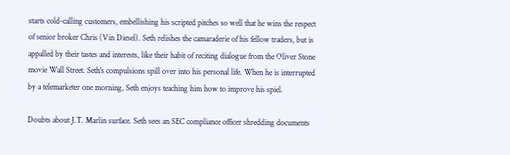starts cold-calling customers, embellishing his scripted pitches so well that he wins the respect of senior broker Chris (Vin Diesel). Seth relishes the camaraderie of his fellow traders, but is appalled by their tastes and interests, like their habit of reciting dialogue from the Oliver Stone movie Wall Street. Seth's compulsions spill over into his personal life. When he is interrupted by a telemarketer one morning, Seth enjoys teaching him how to improve his spiel.

Doubts about J.T. Marlin surface. Seth sees an SEC compliance officer shredding documents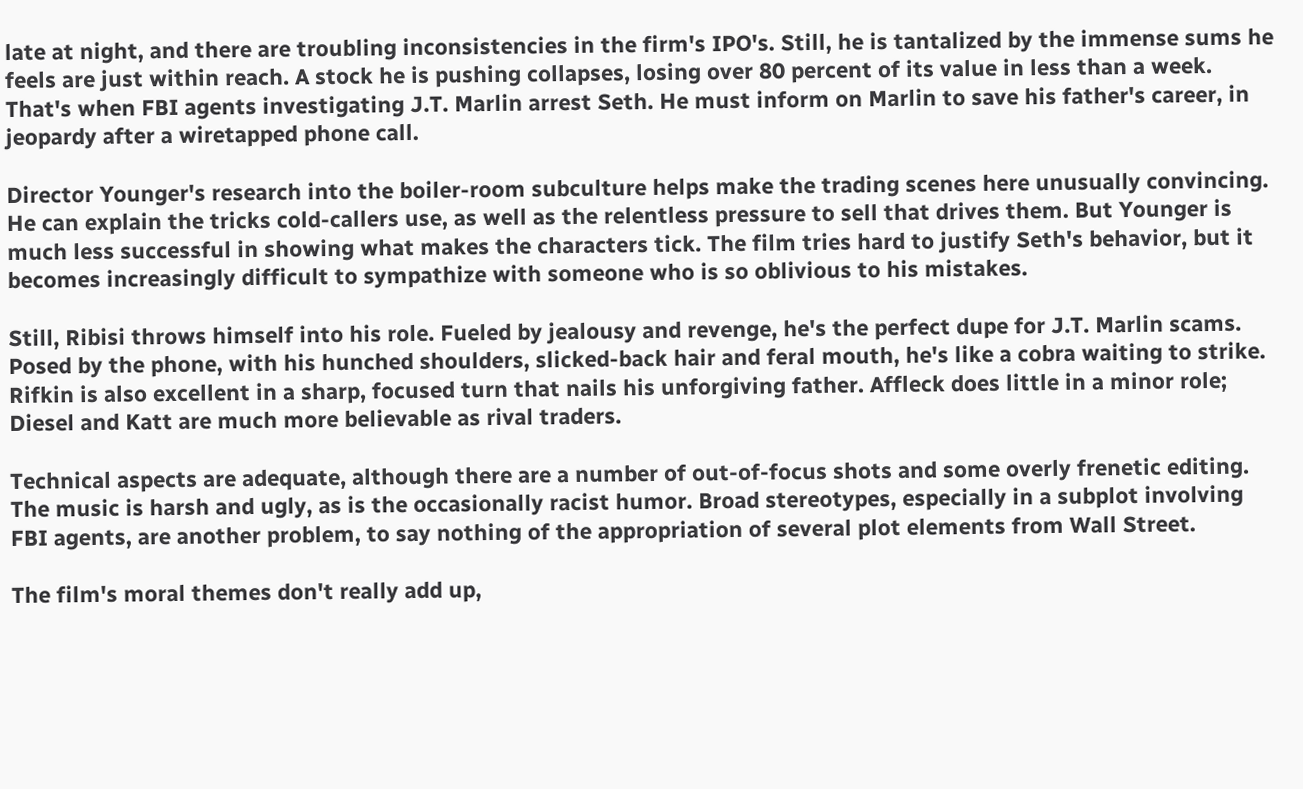late at night, and there are troubling inconsistencies in the firm's IPO's. Still, he is tantalized by the immense sums he feels are just within reach. A stock he is pushing collapses, losing over 80 percent of its value in less than a week. That's when FBI agents investigating J.T. Marlin arrest Seth. He must inform on Marlin to save his father's career, in jeopardy after a wiretapped phone call.

Director Younger's research into the boiler-room subculture helps make the trading scenes here unusually convincing. He can explain the tricks cold-callers use, as well as the relentless pressure to sell that drives them. But Younger is much less successful in showing what makes the characters tick. The film tries hard to justify Seth's behavior, but it becomes increasingly difficult to sympathize with someone who is so oblivious to his mistakes.

Still, Ribisi throws himself into his role. Fueled by jealousy and revenge, he's the perfect dupe for J.T. Marlin scams. Posed by the phone, with his hunched shoulders, slicked-back hair and feral mouth, he's like a cobra waiting to strike. Rifkin is also excellent in a sharp, focused turn that nails his unforgiving father. Affleck does little in a minor role; Diesel and Katt are much more believable as rival traders.

Technical aspects are adequate, although there are a number of out-of-focus shots and some overly frenetic editing. The music is harsh and ugly, as is the occasionally racist humor. Broad stereotypes, especially in a subplot involving FBI agents, are another problem, to say nothing of the appropriation of several plot elements from Wall Street.

The film's moral themes don't really add up,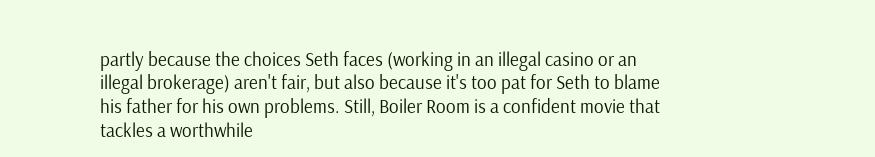partly because the choices Seth faces (working in an illegal casino or an illegal brokerage) aren't fair, but also because it's too pat for Seth to blame his father for his own problems. Still, Boiler Room is a confident movie that tackles a worthwhile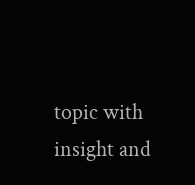topic with insight and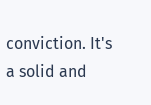conviction. It's a solid and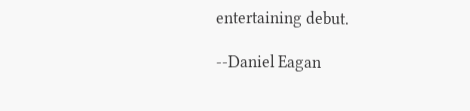entertaining debut.

--Daniel Eagan